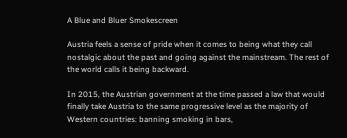A Blue and Bluer Smokescreen

Austria feels a sense of pride when it comes to being what they call nostalgic about the past and going against the mainstream. The rest of the world calls it being backward.

In 2015, the Austrian government at the time passed a law that would finally take Austria to the same progressive level as the majority of Western countries: banning smoking in bars,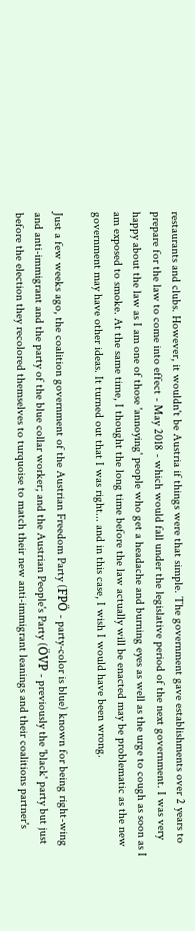restaurants and clubs. However, it wouldn't be Austria if things were that simple. The government gave establishments over 2 years to prepare for the law to come into effect - May 2018 - which would fall under the legislative period of the next government. I was very happy about the law as I am one of those 'annoying' people who get a headache and burning eyes as well as the urge to cough as soon as I am exposed to smoke. At the same time, I thought the long time before the law actually will be enacted may be problematic as the new government may have other ideas. It turned out that I was right... and in this case, I wish I would have been wrong.

Just a few weeks ago, the coalition government of the Austrian Freedom Party (FPÖ - party-color is blue) known for being right-wing and anti-immigrant and the party of the blue collar worker; and the Austrian People's Party (ÖVP - previously the 'black' party but just before the election they recolored themselves to turquoise to match their new anti-immigrant leanings and their coalitions partner's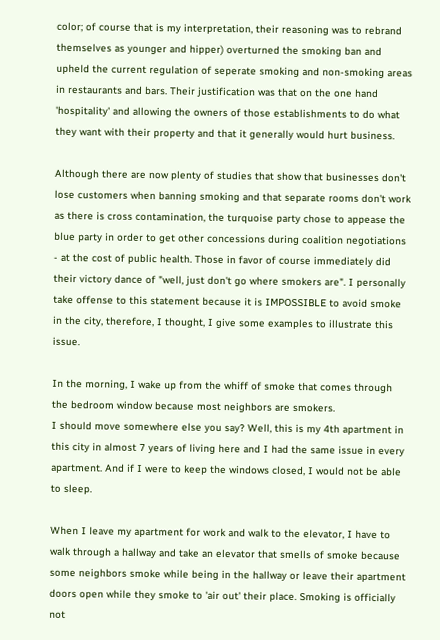color; of course that is my interpretation, their reasoning was to rebrand themselves as younger and hipper) overturned the smoking ban and upheld the current regulation of seperate smoking and non-smoking areas in restaurants and bars. Their justification was that on the one hand 'hospitality' and allowing the owners of those establishments to do what they want with their property and that it generally would hurt business.

Although there are now plenty of studies that show that businesses don't lose customers when banning smoking and that separate rooms don't work as there is cross contamination, the turquoise party chose to appease the blue party in order to get other concessions during coalition negotiations - at the cost of public health. Those in favor of course immediately did their victory dance of "well, just don't go where smokers are". I personally take offense to this statement because it is IMPOSSIBLE to avoid smoke in the city, therefore, I thought, I give some examples to illustrate this issue.

In the morning, I wake up from the whiff of smoke that comes through the bedroom window because most neighbors are smokers.
I should move somewhere else you say? Well, this is my 4th apartment in this city in almost 7 years of living here and I had the same issue in every apartment. And if I were to keep the windows closed, I would not be able to sleep.

When I leave my apartment for work and walk to the elevator, I have to walk through a hallway and take an elevator that smells of smoke because some neighbors smoke while being in the hallway or leave their apartment doors open while they smoke to 'air out' their place. Smoking is officially not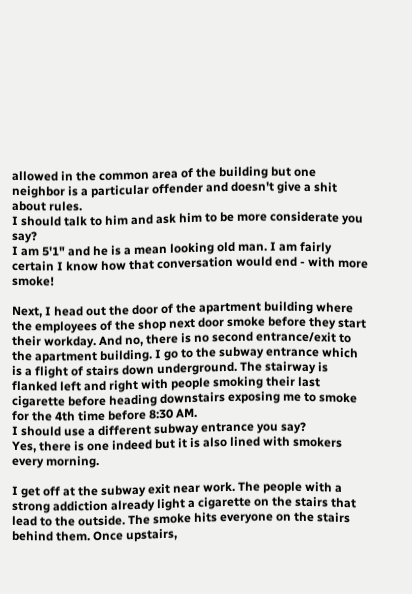allowed in the common area of the building but one neighbor is a particular offender and doesn't give a shit about rules.
I should talk to him and ask him to be more considerate you say?
I am 5'1" and he is a mean looking old man. I am fairly certain I know how that conversation would end - with more smoke!

Next, I head out the door of the apartment building where the employees of the shop next door smoke before they start their workday. And no, there is no second entrance/exit to the apartment building. I go to the subway entrance which is a flight of stairs down underground. The stairway is flanked left and right with people smoking their last cigarette before heading downstairs exposing me to smoke for the 4th time before 8:30 AM.
I should use a different subway entrance you say?
Yes, there is one indeed but it is also lined with smokers every morning.

I get off at the subway exit near work. The people with a strong addiction already light a cigarette on the stairs that lead to the outside. The smoke hits everyone on the stairs behind them. Once upstairs,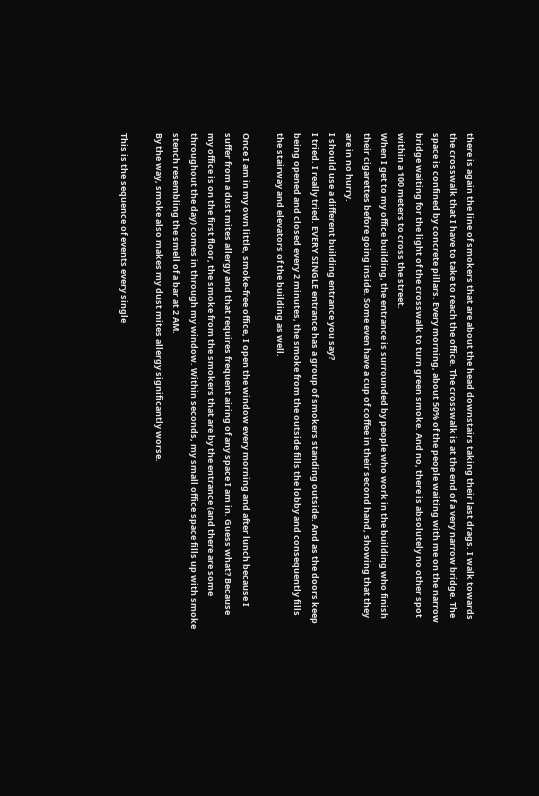there is again the line of smokers that are about the head downstairs taking their last drags. I walk towards the crosswalk that I have to take to reach the office. The crosswalk is at the end of a very narrow bridge. The space is confined by concrete pillars. Every morning, about 50% of the people waiting with me on the narrow bridge waiting for the light of the crosswalk to turn green smoke. And no, there is absolutely no other spot within a 100 meters to cross the street.
When I get to my office building, the entrance is surrounded by people who work in the building who finish their cigarettes before going inside. Some even have a cup of coffee in their second hand, showing that they are in no hurry.
I should use a different building entrance you say?
I tried. I really tried. EVERY SINGLE entrance has a group of smokers standing outside. And as the doors keep being opened and closed every 2 minutes, the smoke from the outside fills the lobby and consequently fills the stairway and elevators of the building as well.

Once I am in my own little, smoke-free office, I open the window every morning and after lunch because I suffer from a dust mites allergy and that requires frequent airing of any space I am in. Guess what? Because my office is on the first floor, the smoke from the smokers that are by the entrance (and there are some throughout the day) comes in through my window. Within seconds, my small office space fills up with smoke stench resembling the smell of a bar at 2 AM.
By the way, smoke also makes my dust mites allergy significantly worse.

This is the sequence of events every single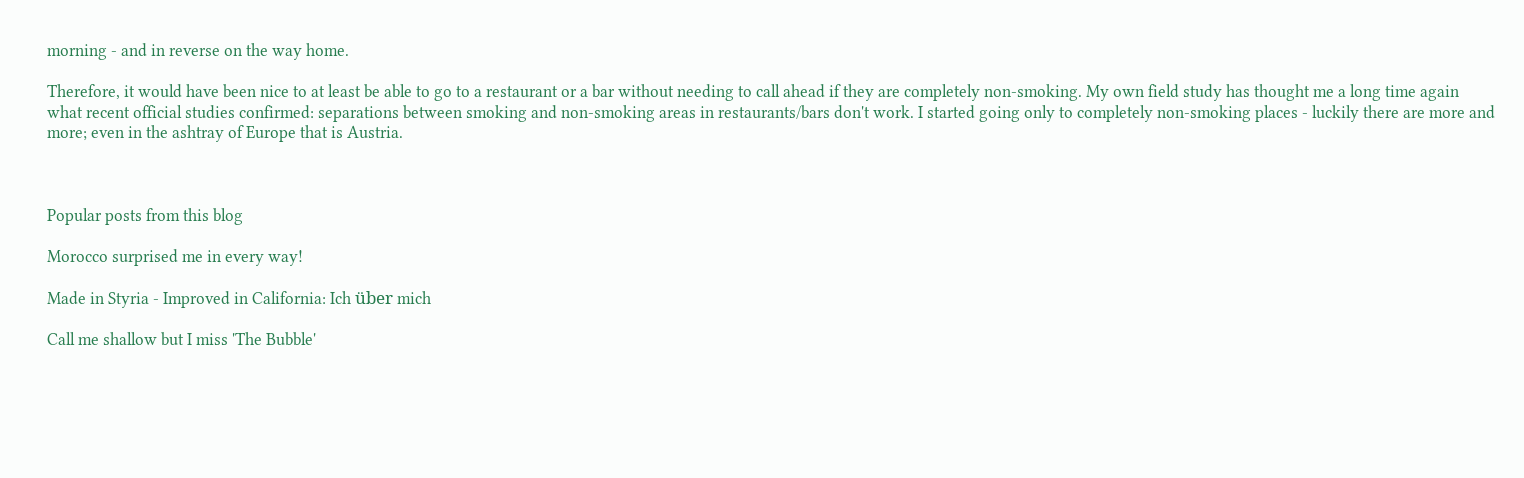morning - and in reverse on the way home.

Therefore, it would have been nice to at least be able to go to a restaurant or a bar without needing to call ahead if they are completely non-smoking. My own field study has thought me a long time again what recent official studies confirmed: separations between smoking and non-smoking areas in restaurants/bars don't work. I started going only to completely non-smoking places - luckily there are more and more; even in the ashtray of Europe that is Austria.



Popular posts from this blog

Morocco surprised me in every way!

Made in Styria - Improved in California: Ich über mich

Call me shallow but I miss 'The Bubble'